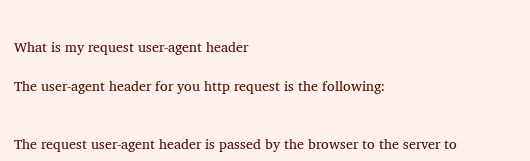What is my request user-agent header

The user-agent header for you http request is the following:


The request user-agent header is passed by the browser to the server to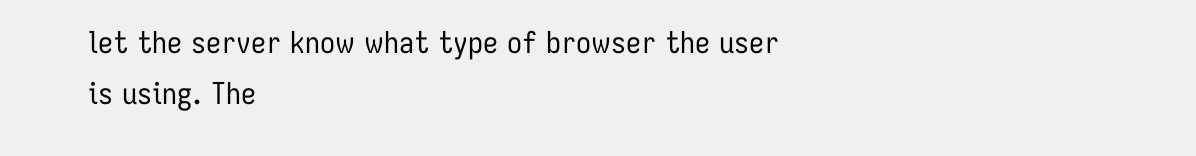let the server know what type of browser the user is using. The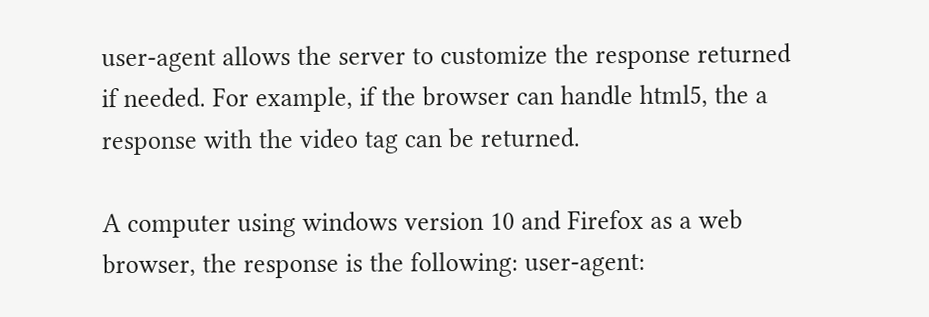user-agent allows the server to customize the response returned if needed. For example, if the browser can handle html5, the a response with the video tag can be returned.

A computer using windows version 10 and Firefox as a web browser, the response is the following: user-agent: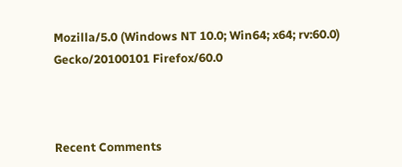Mozilla/5.0 (Windows NT 10.0; Win64; x64; rv:60.0) Gecko/20100101 Firefox/60.0



Recent Comments